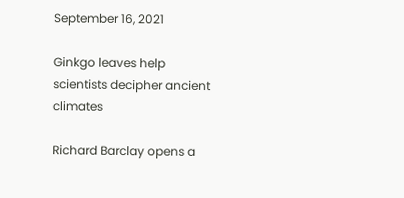September 16, 2021

Ginkgo leaves help scientists decipher ancient climates

Richard Barclay opens a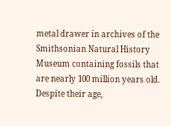metal drawer in archives of the Smithsonian Natural History Museum containing fossils that are nearly 100 million years old. Despite their age,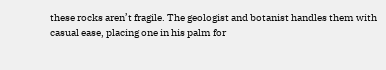these rocks aren’t fragile. The geologist and botanist handles them with casual ease, placing one in his palm for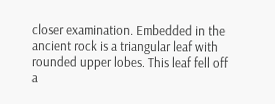closer examination. Embedded in the ancient rock is a triangular leaf with rounded upper lobes. This leaf fell off a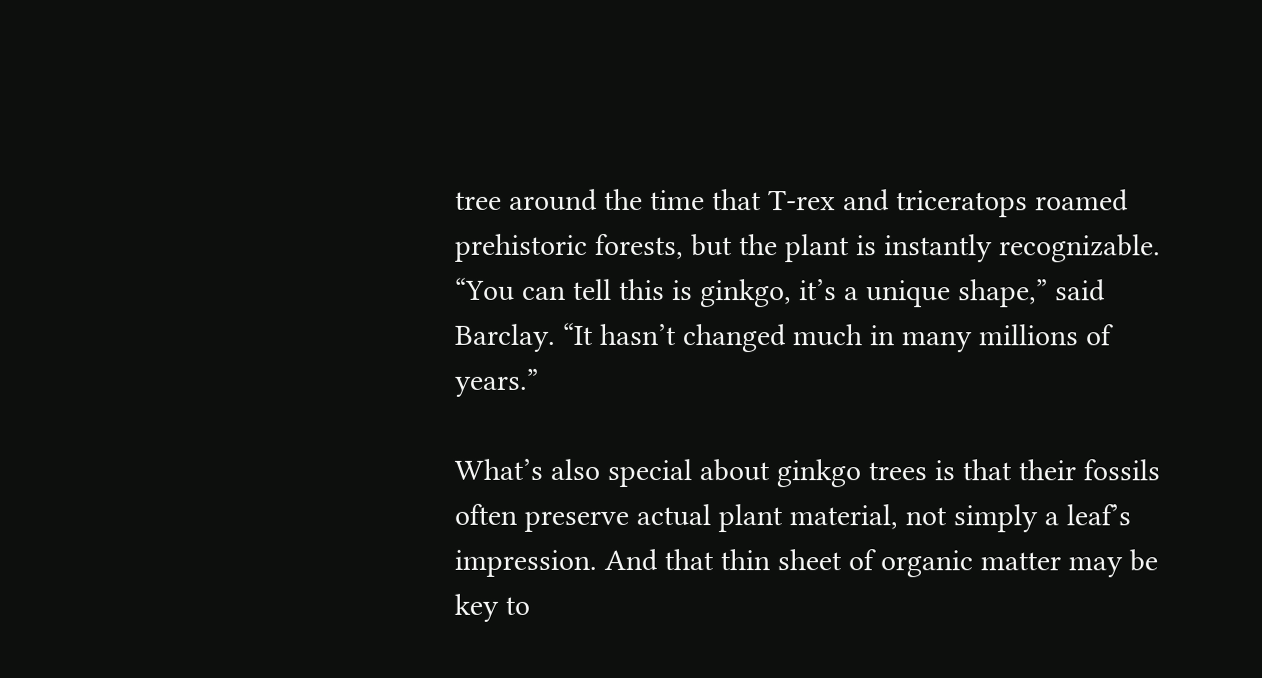tree around the time that T-rex and triceratops roamed prehistoric forests, but the plant is instantly recognizable. “You can tell this is ginkgo, it’s a unique shape,” said Barclay. “It hasn’t changed much in many millions of years.”

What’s also special about ginkgo trees is that their fossils often preserve actual plant material, not simply a leaf’s impression. And that thin sheet of organic matter may be key to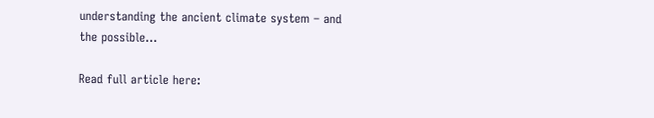understanding the ancient climate system – and the possible…

Read full article here: